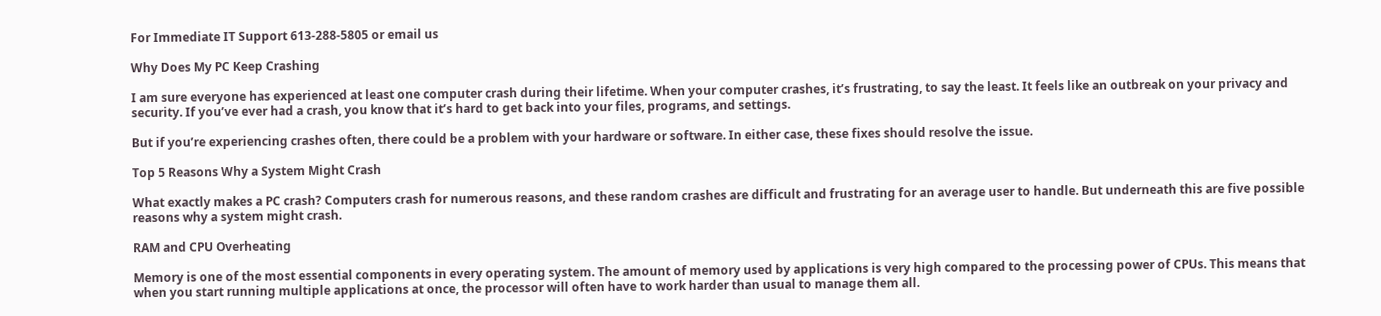For Immediate IT Support 613-288-5805 or email us

Why Does My PC Keep Crashing

I am sure everyone has experienced at least one computer crash during their lifetime. When your computer crashes, it’s frustrating, to say the least. It feels like an outbreak on your privacy and security. If you’ve ever had a crash, you know that it’s hard to get back into your files, programs, and settings.

But if you’re experiencing crashes often, there could be a problem with your hardware or software. In either case, these fixes should resolve the issue.

Top 5 Reasons Why a System Might Crash

What exactly makes a PC crash? Computers crash for numerous reasons, and these random crashes are difficult and frustrating for an average user to handle. But underneath this are five possible reasons why a system might crash.

RAM and CPU Overheating

Memory is one of the most essential components in every operating system. The amount of memory used by applications is very high compared to the processing power of CPUs. This means that when you start running multiple applications at once, the processor will often have to work harder than usual to manage them all.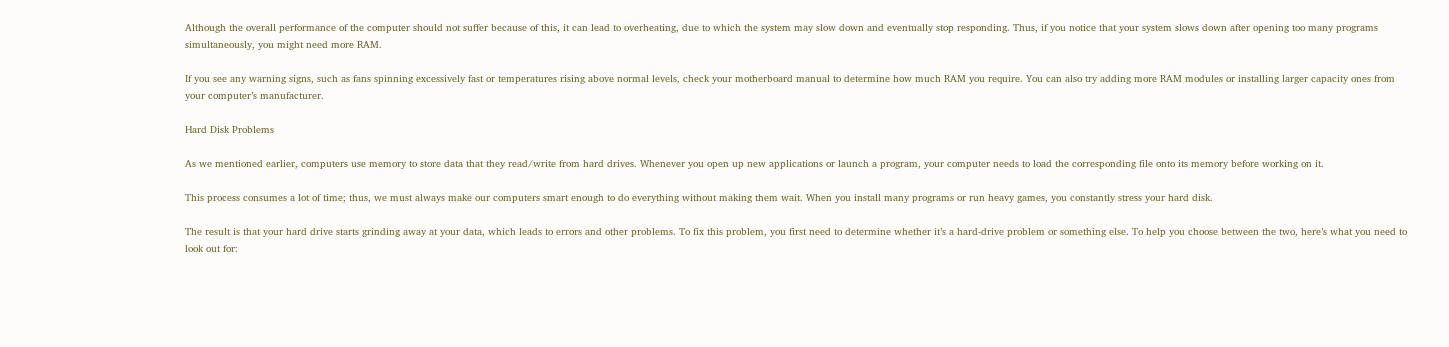Although the overall performance of the computer should not suffer because of this, it can lead to overheating, due to which the system may slow down and eventually stop responding. Thus, if you notice that your system slows down after opening too many programs simultaneously, you might need more RAM.

If you see any warning signs, such as fans spinning excessively fast or temperatures rising above normal levels, check your motherboard manual to determine how much RAM you require. You can also try adding more RAM modules or installing larger capacity ones from your computer’s manufacturer.

Hard Disk Problems

As we mentioned earlier, computers use memory to store data that they read/write from hard drives. Whenever you open up new applications or launch a program, your computer needs to load the corresponding file onto its memory before working on it.

This process consumes a lot of time; thus, we must always make our computers smart enough to do everything without making them wait. When you install many programs or run heavy games, you constantly stress your hard disk.

The result is that your hard drive starts grinding away at your data, which leads to errors and other problems. To fix this problem, you first need to determine whether it’s a hard-drive problem or something else. To help you choose between the two, here’s what you need to look out for: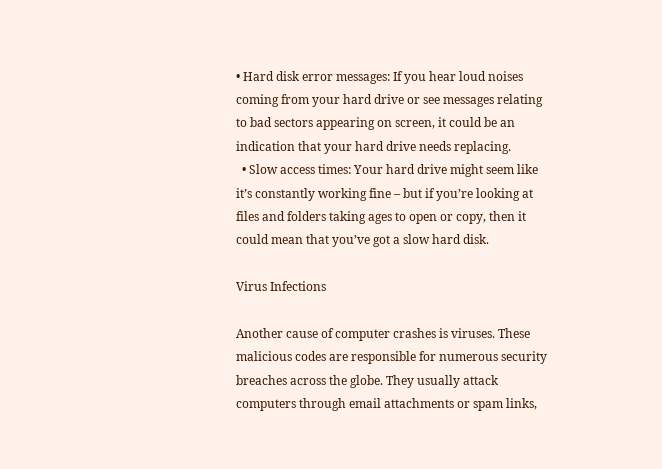• Hard disk error messages: If you hear loud noises coming from your hard drive or see messages relating to bad sectors appearing on screen, it could be an indication that your hard drive needs replacing.
  • Slow access times: Your hard drive might seem like it’s constantly working fine – but if you’re looking at files and folders taking ages to open or copy, then it could mean that you’ve got a slow hard disk.

Virus Infections

Another cause of computer crashes is viruses. These malicious codes are responsible for numerous security breaches across the globe. They usually attack computers through email attachments or spam links,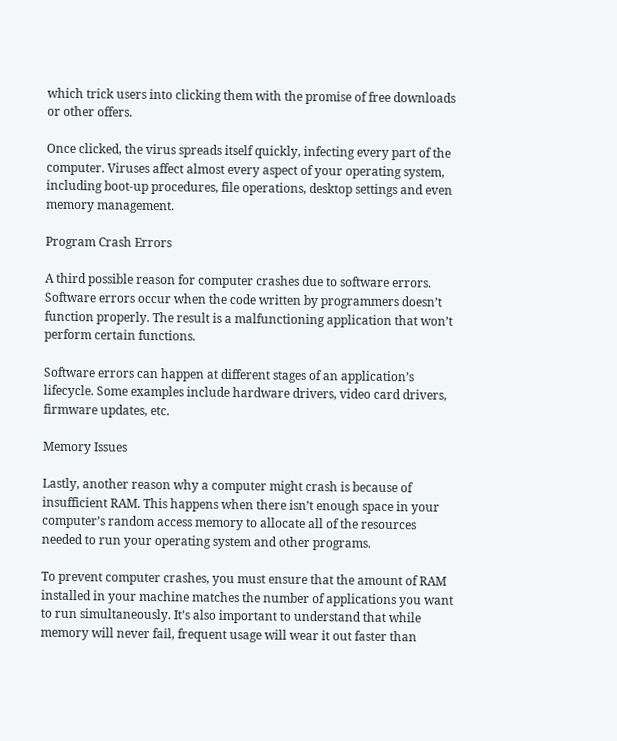which trick users into clicking them with the promise of free downloads or other offers.

Once clicked, the virus spreads itself quickly, infecting every part of the computer. Viruses affect almost every aspect of your operating system, including boot-up procedures, file operations, desktop settings and even memory management.

Program Crash Errors

A third possible reason for computer crashes due to software errors. Software errors occur when the code written by programmers doesn’t function properly. The result is a malfunctioning application that won’t perform certain functions.

Software errors can happen at different stages of an application’s lifecycle. Some examples include hardware drivers, video card drivers, firmware updates, etc.

Memory Issues

Lastly, another reason why a computer might crash is because of insufficient RAM. This happens when there isn’t enough space in your computer’s random access memory to allocate all of the resources needed to run your operating system and other programs.

To prevent computer crashes, you must ensure that the amount of RAM installed in your machine matches the number of applications you want to run simultaneously. It’s also important to understand that while memory will never fail, frequent usage will wear it out faster than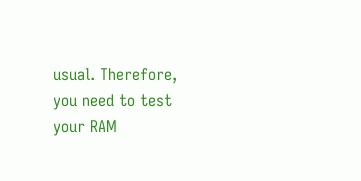usual. Therefore, you need to test your RAM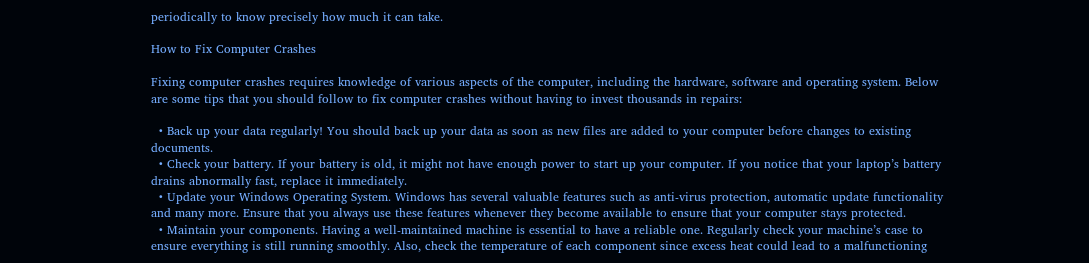periodically to know precisely how much it can take.

How to Fix Computer Crashes

Fixing computer crashes requires knowledge of various aspects of the computer, including the hardware, software and operating system. Below are some tips that you should follow to fix computer crashes without having to invest thousands in repairs:

  • Back up your data regularly! You should back up your data as soon as new files are added to your computer before changes to existing documents.
  • Check your battery. If your battery is old, it might not have enough power to start up your computer. If you notice that your laptop’s battery drains abnormally fast, replace it immediately.
  • Update your Windows Operating System. Windows has several valuable features such as anti-virus protection, automatic update functionality and many more. Ensure that you always use these features whenever they become available to ensure that your computer stays protected.
  • Maintain your components. Having a well-maintained machine is essential to have a reliable one. Regularly check your machine’s case to ensure everything is still running smoothly. Also, check the temperature of each component since excess heat could lead to a malfunctioning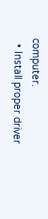computer.
  • Install proper driver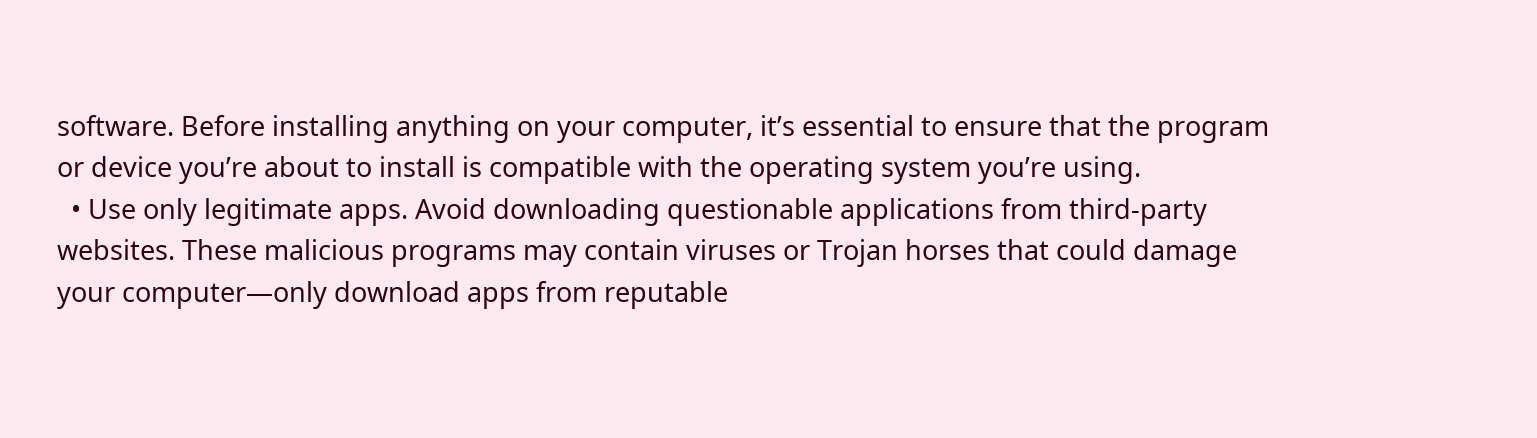software. Before installing anything on your computer, it’s essential to ensure that the program or device you’re about to install is compatible with the operating system you’re using.
  • Use only legitimate apps. Avoid downloading questionable applications from third-party websites. These malicious programs may contain viruses or Trojan horses that could damage your computer—only download apps from reputable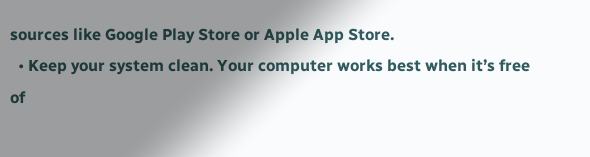sources like Google Play Store or Apple App Store.
  • Keep your system clean. Your computer works best when it’s free of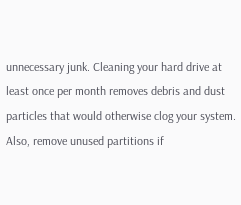unnecessary junk. Cleaning your hard drive at least once per month removes debris and dust particles that would otherwise clog your system. Also, remove unused partitions if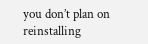you don’t plan on reinstalling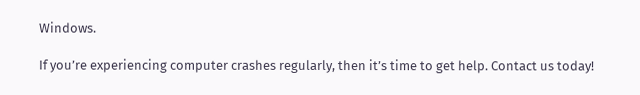Windows.

If you’re experiencing computer crashes regularly, then it’s time to get help. Contact us today!